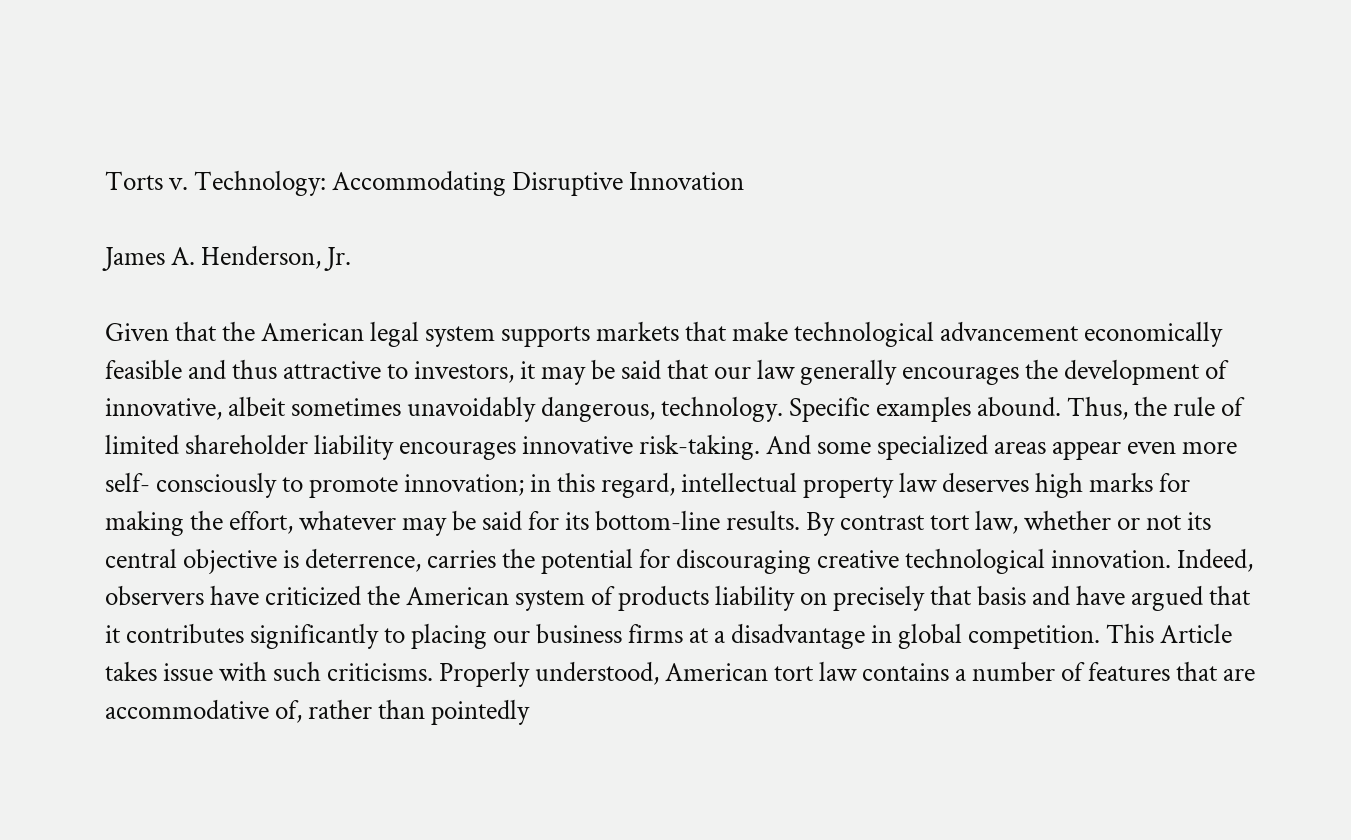Torts v. Technology: Accommodating Disruptive Innovation

James A. Henderson, Jr.

Given that the American legal system supports markets that make technological advancement economically feasible and thus attractive to investors, it may be said that our law generally encourages the development of innovative, albeit sometimes unavoidably dangerous, technology. Specific examples abound. Thus, the rule of limited shareholder liability encourages innovative risk-taking. And some specialized areas appear even more self- consciously to promote innovation; in this regard, intellectual property law deserves high marks for making the effort, whatever may be said for its bottom-line results. By contrast tort law, whether or not its central objective is deterrence, carries the potential for discouraging creative technological innovation. Indeed, observers have criticized the American system of products liability on precisely that basis and have argued that it contributes significantly to placing our business firms at a disadvantage in global competition. This Article takes issue with such criticisms. Properly understood, American tort law contains a number of features that are accommodative of, rather than pointedly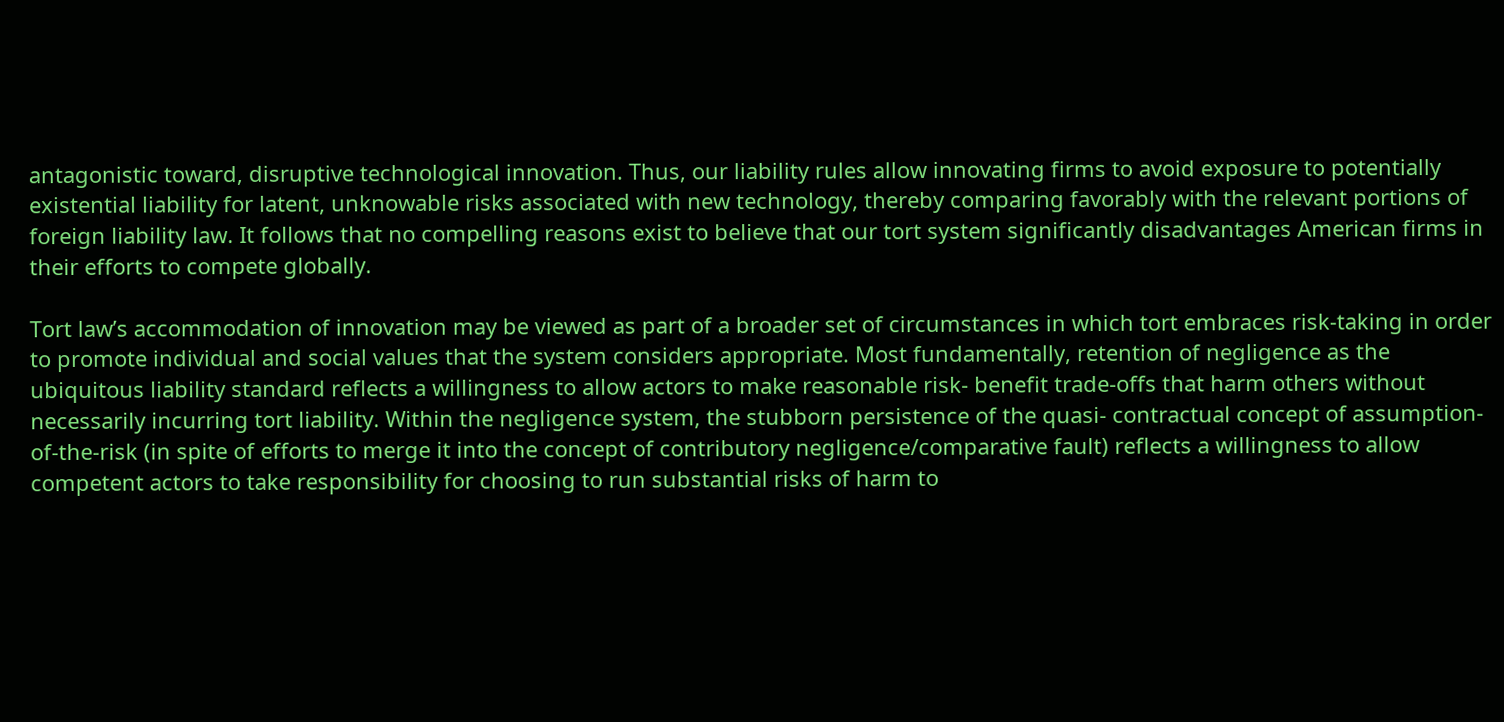antagonistic toward, disruptive technological innovation. Thus, our liability rules allow innovating firms to avoid exposure to potentially existential liability for latent, unknowable risks associated with new technology, thereby comparing favorably with the relevant portions of foreign liability law. It follows that no compelling reasons exist to believe that our tort system significantly disadvantages American firms in their efforts to compete globally.

Tort law’s accommodation of innovation may be viewed as part of a broader set of circumstances in which tort embraces risk-taking in order to promote individual and social values that the system considers appropriate. Most fundamentally, retention of negligence as the ubiquitous liability standard reflects a willingness to allow actors to make reasonable risk- benefit trade-offs that harm others without necessarily incurring tort liability. Within the negligence system, the stubborn persistence of the quasi- contractual concept of assumption-of-the-risk (in spite of efforts to merge it into the concept of contributory negligence/comparative fault) reflects a willingness to allow competent actors to take responsibility for choosing to run substantial risks of harm to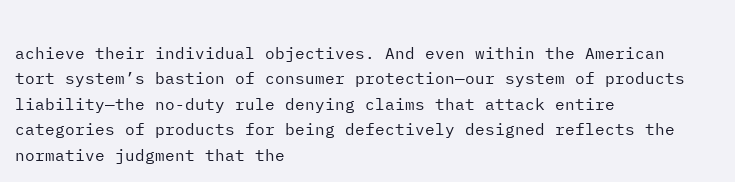achieve their individual objectives. And even within the American tort system’s bastion of consumer protection—our system of products liability—the no-duty rule denying claims that attack entire categories of products for being defectively designed reflects the normative judgment that the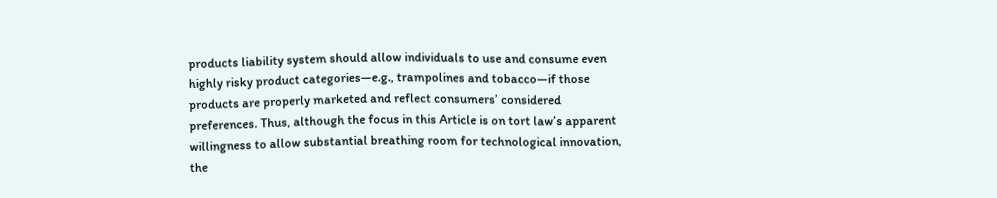products liability system should allow individuals to use and consume even highly risky product categories—e.g., trampolines and tobacco—if those products are properly marketed and reflect consumers’ considered preferences. Thus, although the focus in this Article is on tort law’s apparent willingness to allow substantial breathing room for technological innovation, the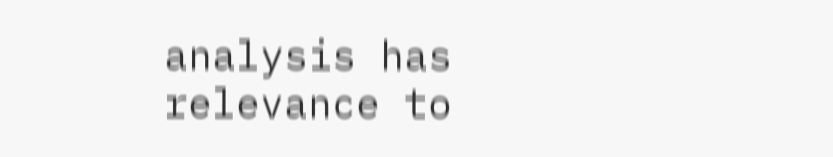analysis has relevance to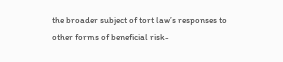the broader subject of tort law’s responses to other forms of beneficial risk-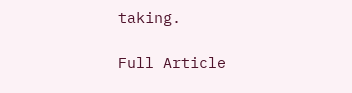taking.

Full Article